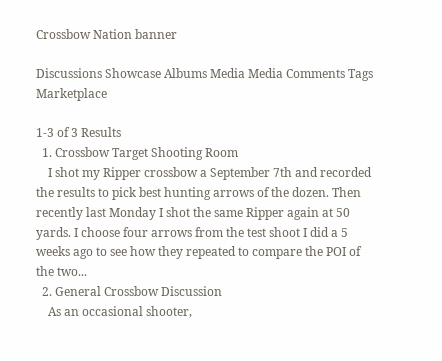Crossbow Nation banner

Discussions Showcase Albums Media Media Comments Tags Marketplace

1-3 of 3 Results
  1. Crossbow Target Shooting Room
    I shot my Ripper crossbow a September 7th and recorded the results to pick best hunting arrows of the dozen. Then recently last Monday I shot the same Ripper again at 50 yards. I choose four arrows from the test shoot I did a 5 weeks ago to see how they repeated to compare the POI of the two...
  2. General Crossbow Discussion
    As an occasional shooter,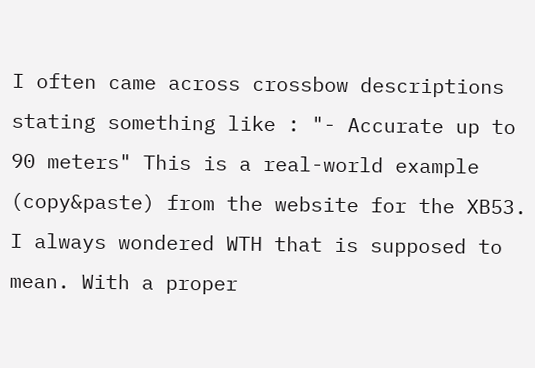I often came across crossbow descriptions stating something like : "- Accurate up to 90 meters" This is a real-world example (copy&paste) from the website for the XB53. I always wondered WTH that is supposed to mean. With a proper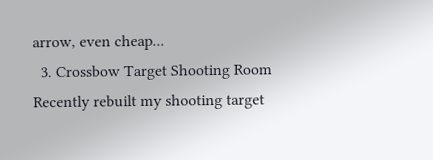arrow, even cheap...
  3. Crossbow Target Shooting Room Recently rebuilt my shooting target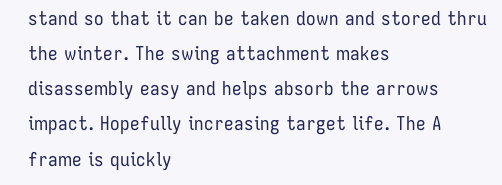stand so that it can be taken down and stored thru the winter. The swing attachment makes disassembly easy and helps absorb the arrows impact. Hopefully increasing target life. The A frame is quickly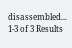disassembled...
1-3 of 3 Results